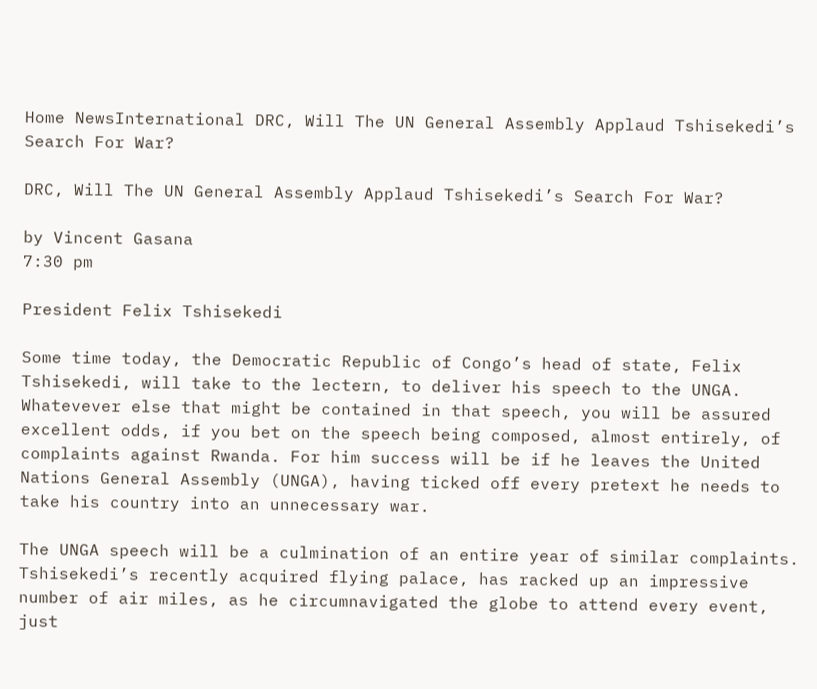Home NewsInternational DRC, Will The UN General Assembly Applaud Tshisekedi’s Search For War?

DRC, Will The UN General Assembly Applaud Tshisekedi’s Search For War?

by Vincent Gasana
7:30 pm

President Felix Tshisekedi

Some time today, the Democratic Republic of Congo’s head of state, Felix Tshisekedi, will take to the lectern, to deliver his speech to the UNGA. Whatevever else that might be contained in that speech, you will be assured excellent odds, if you bet on the speech being composed, almost entirely, of complaints against Rwanda. For him success will be if he leaves the United Nations General Assembly (UNGA), having ticked off every pretext he needs to take his country into an unnecessary war.

The UNGA speech will be a culmination of an entire year of similar complaints. Tshisekedi’s recently acquired flying palace, has racked up an impressive number of air miles, as he circumnavigated the globe to attend every event, just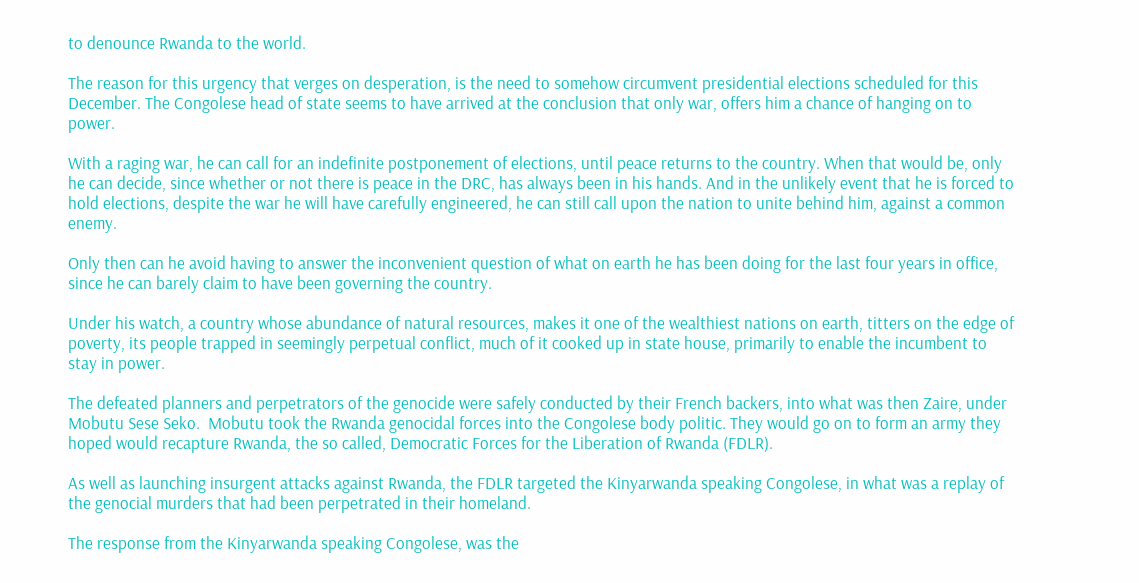to denounce Rwanda to the world.

The reason for this urgency that verges on desperation, is the need to somehow circumvent presidential elections scheduled for this December. The Congolese head of state seems to have arrived at the conclusion that only war, offers him a chance of hanging on to power.

With a raging war, he can call for an indefinite postponement of elections, until peace returns to the country. When that would be, only he can decide, since whether or not there is peace in the DRC, has always been in his hands. And in the unlikely event that he is forced to hold elections, despite the war he will have carefully engineered, he can still call upon the nation to unite behind him, against a common enemy.

Only then can he avoid having to answer the inconvenient question of what on earth he has been doing for the last four years in office, since he can barely claim to have been governing the country.

Under his watch, a country whose abundance of natural resources, makes it one of the wealthiest nations on earth, titters on the edge of poverty, its people trapped in seemingly perpetual conflict, much of it cooked up in state house, primarily to enable the incumbent to stay in power.

The defeated planners and perpetrators of the genocide were safely conducted by their French backers, into what was then Zaire, under Mobutu Sese Seko.  Mobutu took the Rwanda genocidal forces into the Congolese body politic. They would go on to form an army they hoped would recapture Rwanda, the so called, Democratic Forces for the Liberation of Rwanda (FDLR).

As well as launching insurgent attacks against Rwanda, the FDLR targeted the Kinyarwanda speaking Congolese, in what was a replay of the genocial murders that had been perpetrated in their homeland.

The response from the Kinyarwanda speaking Congolese, was the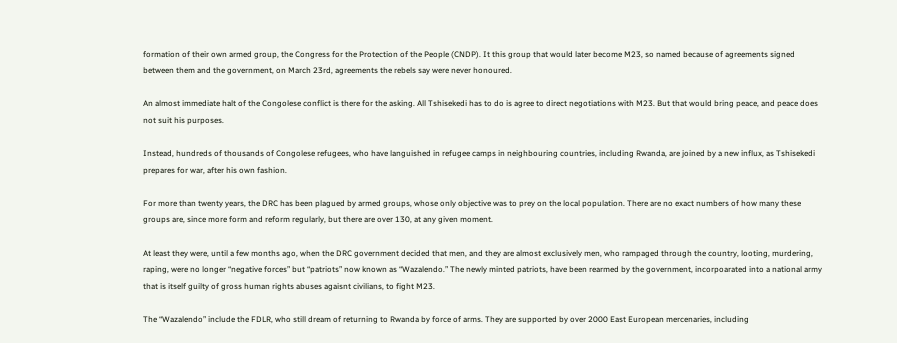formation of their own armed group, the Congress for the Protection of the People (CNDP). It this group that would later become M23, so named because of agreements signed between them and the government, on March 23rd, agreements the rebels say were never honoured.

An almost immediate halt of the Congolese conflict is there for the asking. All Tshisekedi has to do is agree to direct negotiations with M23. But that would bring peace, and peace does not suit his purposes.

Instead, hundreds of thousands of Congolese refugees, who have languished in refugee camps in neighbouring countries, including Rwanda, are joined by a new influx, as Tshisekedi prepares for war, after his own fashion.

For more than twenty years, the DRC has been plagued by armed groups, whose only objective was to prey on the local population. There are no exact numbers of how many these groups are, since more form and reform regularly, but there are over 130, at any given moment.

At least they were, until a few months ago, when the DRC government decided that men, and they are almost exclusively men, who rampaged through the country, looting, murdering, raping, were no longer “negative forces” but “patriots” now known as “Wazalendo.” The newly minted patriots, have been rearmed by the government, incorpoarated into a national army that is itself guilty of gross human rights abuses agaisnt civilians, to fight M23.

The “Wazalendo” include the FDLR, who still dream of returning to Rwanda by force of arms. They are supported by over 2000 East European mercenaries, including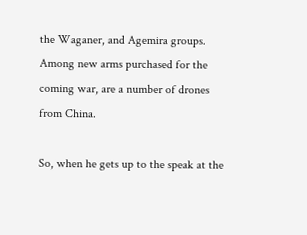the Waganer, and Agemira groups. Among new arms purchased for the coming war, are a number of drones from China.

So, when he gets up to the speak at the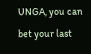UNGA, you can bet your last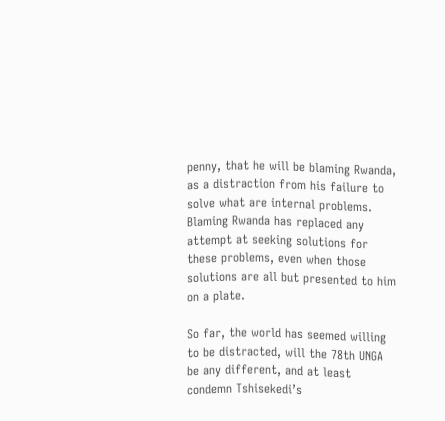penny, that he will be blaming Rwanda, as a distraction from his failure to solve what are internal problems. Blaming Rwanda has replaced any attempt at seeking solutions for these problems, even when those solutions are all but presented to him on a plate.

So far, the world has seemed willing to be distracted, will the 78th UNGA be any different, and at least condemn Tshisekedi’s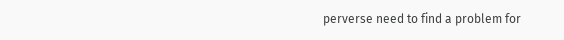perverse need to find a problem for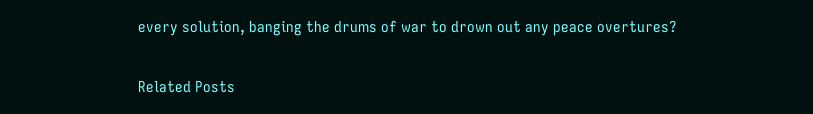every solution, banging the drums of war to drown out any peace overtures?

Related Posts